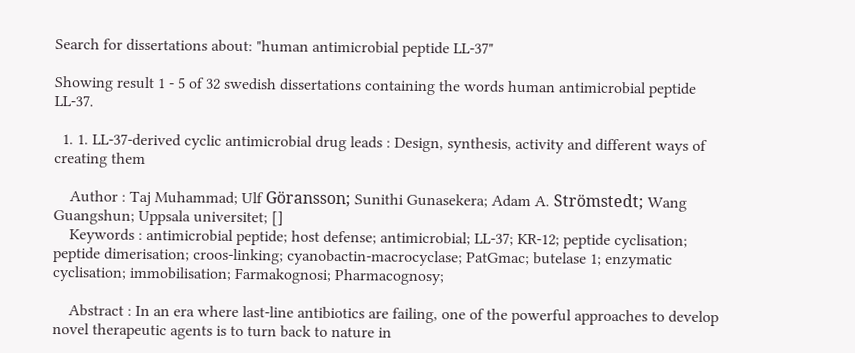Search for dissertations about: "human antimicrobial peptide LL-37"

Showing result 1 - 5 of 32 swedish dissertations containing the words human antimicrobial peptide LL-37.

  1. 1. LL-37-derived cyclic antimicrobial drug leads : Design, synthesis, activity and different ways of creating them

    Author : Taj Muhammad; Ulf Göransson; Sunithi Gunasekera; Adam A. Strömstedt; Wang Guangshun; Uppsala universitet; []
    Keywords : antimicrobial peptide; host defense; antimicrobial; LL-37; KR-12; peptide cyclisation; peptide dimerisation; croos-linking; cyanobactin-macrocyclase; PatGmac; butelase 1; enzymatic cyclisation; immobilisation; Farmakognosi; Pharmacognosy;

    Abstract : In an era where last-line antibiotics are failing, one of the powerful approaches to develop novel therapeutic agents is to turn back to nature in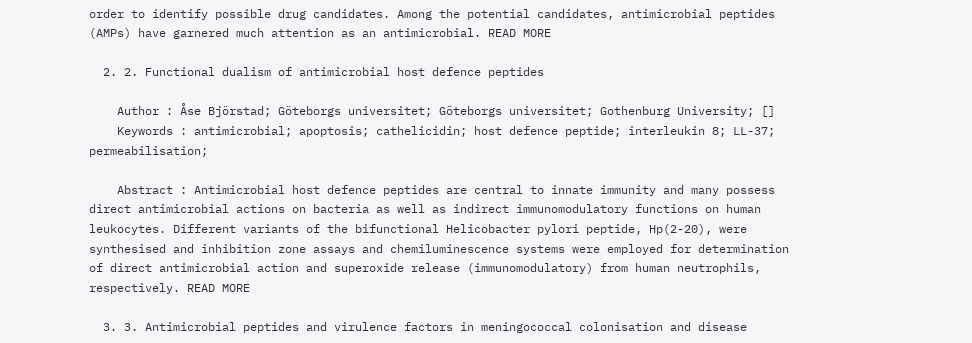order to identify possible drug candidates. Among the potential candidates, antimicrobial peptides (AMPs) have garnered much attention as an antimicrobial. READ MORE

  2. 2. Functional dualism of antimicrobial host defence peptides

    Author : Åse Björstad; Göteborgs universitet; Göteborgs universitet; Gothenburg University; []
    Keywords : antimicrobial; apoptosis; cathelicidin; host defence peptide; interleukin 8; LL-37; permeabilisation;

    Abstract : Antimicrobial host defence peptides are central to innate immunity and many possess direct antimicrobial actions on bacteria as well as indirect immunomodulatory functions on human leukocytes. Different variants of the bifunctional Helicobacter pylori peptide, Hp(2-20), were synthesised and inhibition zone assays and chemiluminescence systems were employed for determination of direct antimicrobial action and superoxide release (immunomodulatory) from human neutrophils, respectively. READ MORE

  3. 3. Antimicrobial peptides and virulence factors in meningococcal colonisation and disease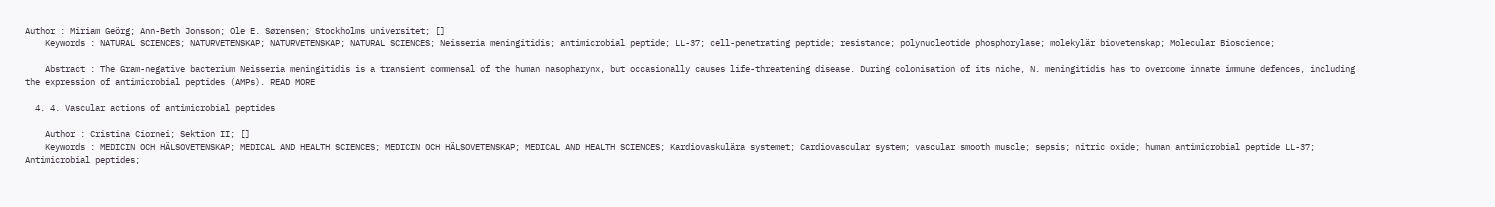Author : Miriam Geörg; Ann-Beth Jonsson; Ole E. Sørensen; Stockholms universitet; []
    Keywords : NATURAL SCIENCES; NATURVETENSKAP; NATURVETENSKAP; NATURAL SCIENCES; Neisseria meningitidis; antimicrobial peptide; LL-37; cell-penetrating peptide; resistance; polynucleotide phosphorylase; molekylär biovetenskap; Molecular Bioscience;

    Abstract : The Gram-negative bacterium Neisseria meningitidis is a transient commensal of the human nasopharynx, but occasionally causes life-threatening disease. During colonisation of its niche, N. meningitidis has to overcome innate immune defences, including the expression of antimicrobial peptides (AMPs). READ MORE

  4. 4. Vascular actions of antimicrobial peptides

    Author : Cristina Ciornei; Sektion II; []
    Keywords : MEDICIN OCH HÄLSOVETENSKAP; MEDICAL AND HEALTH SCIENCES; MEDICIN OCH HÄLSOVETENSKAP; MEDICAL AND HEALTH SCIENCES; Kardiovaskulära systemet; Cardiovascular system; vascular smooth muscle; sepsis; nitric oxide; human antimicrobial peptide LL-37; Antimicrobial peptides;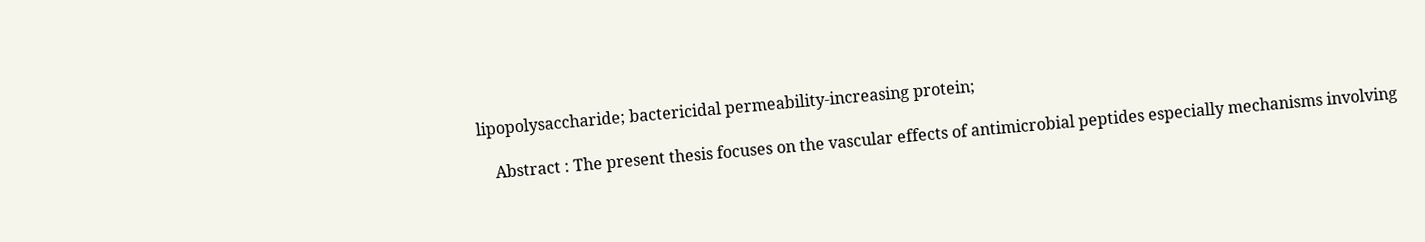lipopolysaccharide; bactericidal permeability-increasing protein;

    Abstract : The present thesis focuses on the vascular effects of antimicrobial peptides especially mechanisms involving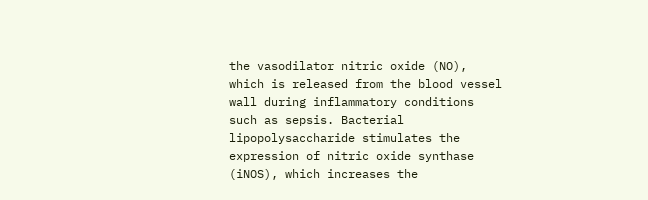the vasodilator nitric oxide (NO), which is released from the blood vessel wall during inflammatory conditions such as sepsis. Bacterial lipopolysaccharide stimulates the expression of nitric oxide synthase (iNOS), which increases the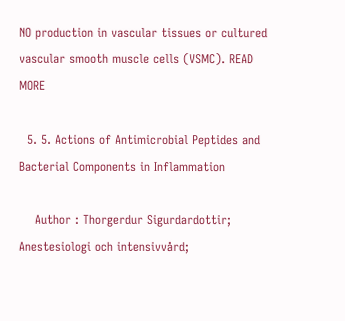NO production in vascular tissues or cultured vascular smooth muscle cells (VSMC). READ MORE

  5. 5. Actions of Antimicrobial Peptides and Bacterial Components in Inflammation

    Author : Thorgerdur Sigurdardottir; Anestesiologi och intensivvård;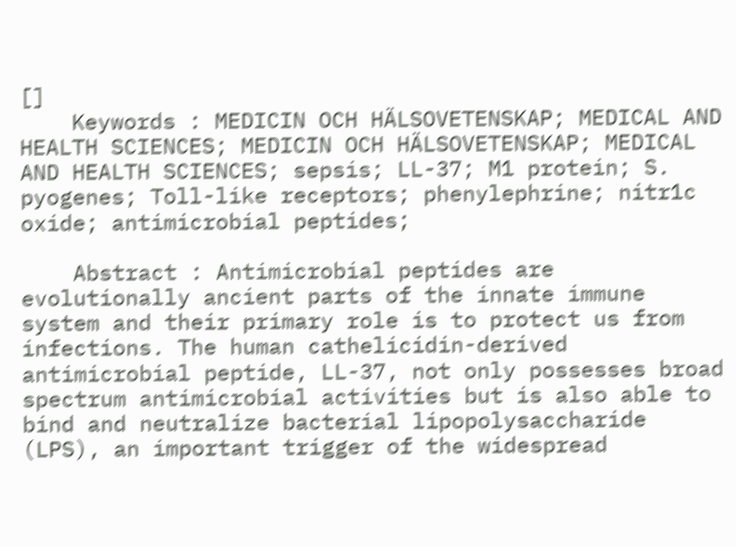[]
    Keywords : MEDICIN OCH HÄLSOVETENSKAP; MEDICAL AND HEALTH SCIENCES; MEDICIN OCH HÄLSOVETENSKAP; MEDICAL AND HEALTH SCIENCES; sepsis; LL-37; M1 protein; S. pyogenes; Toll-like receptors; phenylephrine; nitr1c oxide; antimicrobial peptides;

    Abstract : Antimicrobial peptides are evolutionally ancient parts of the innate immune system and their primary role is to protect us from infections. The human cathelicidin-derived antimicrobial peptide, LL-37, not only possesses broad spectrum antimicrobial activities but is also able to bind and neutralize bacterial lipopolysaccharide (LPS), an important trigger of the widespread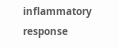inflammatory response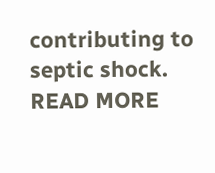contributing to septic shock. READ MORE